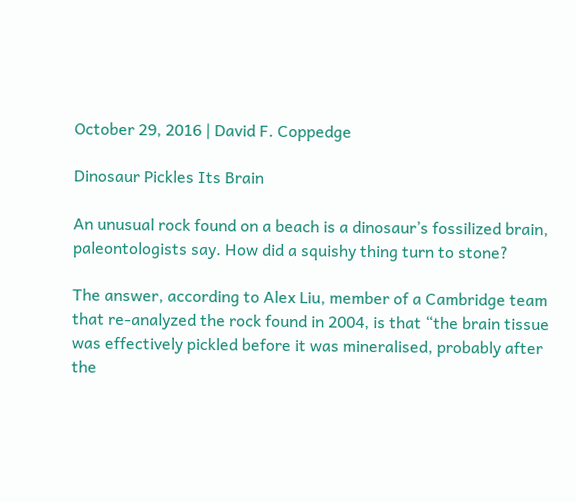October 29, 2016 | David F. Coppedge

Dinosaur Pickles Its Brain

An unusual rock found on a beach is a dinosaur’s fossilized brain, paleontologists say. How did a squishy thing turn to stone?

The answer, according to Alex Liu, member of a Cambridge team that re-analyzed the rock found in 2004, is that “the brain tissue was effectively pickled before it was mineralised, probably after the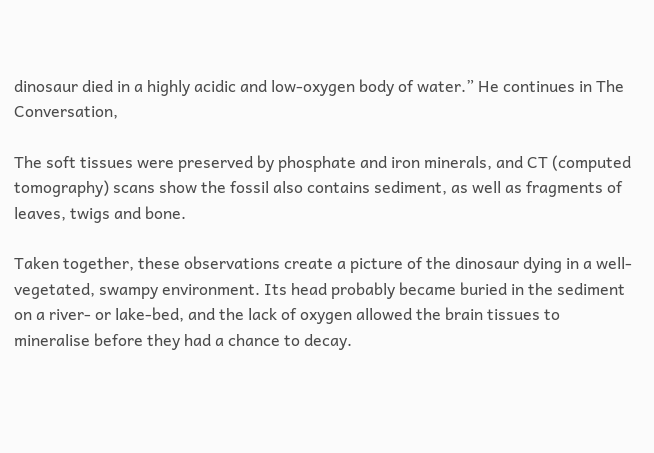dinosaur died in a highly acidic and low-oxygen body of water.” He continues in The Conversation,

The soft tissues were preserved by phosphate and iron minerals, and CT (computed tomography) scans show the fossil also contains sediment, as well as fragments of leaves, twigs and bone.

Taken together, these observations create a picture of the dinosaur dying in a well-vegetated, swampy environment. Its head probably became buried in the sediment on a river- or lake-bed, and the lack of oxygen allowed the brain tissues to mineralise before they had a chance to decay.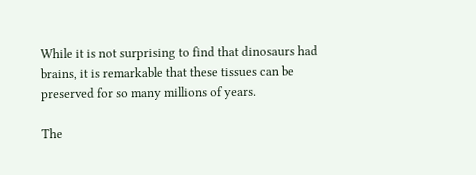While it is not surprising to find that dinosaurs had brains, it is remarkable that these tissues can be preserved for so many millions of years.

The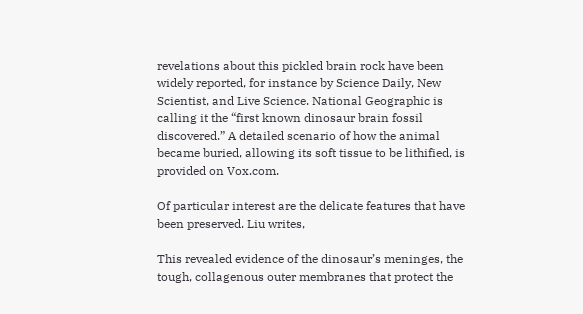revelations about this pickled brain rock have been widely reported, for instance by Science Daily, New Scientist, and Live Science. National Geographic is calling it the “first known dinosaur brain fossil discovered.” A detailed scenario of how the animal became buried, allowing its soft tissue to be lithified, is provided on Vox.com.

Of particular interest are the delicate features that have been preserved. Liu writes,

This revealed evidence of the dinosaur’s meninges, the tough, collagenous outer membranes that protect the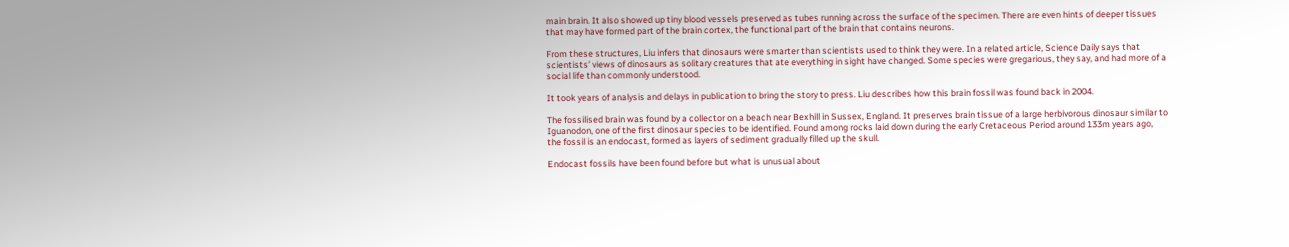main brain. It also showed up tiny blood vessels preserved as tubes running across the surface of the specimen. There are even hints of deeper tissues that may have formed part of the brain cortex, the functional part of the brain that contains neurons.

From these structures, Liu infers that dinosaurs were smarter than scientists used to think they were. In a related article, Science Daily says that scientists’ views of dinosaurs as solitary creatures that ate everything in sight have changed. Some species were gregarious, they say, and had more of a social life than commonly understood.

It took years of analysis and delays in publication to bring the story to press. Liu describes how this brain fossil was found back in 2004.

The fossilised brain was found by a collector on a beach near Bexhill in Sussex, England. It preserves brain tissue of a large herbivorous dinosaur similar to Iguanodon, one of the first dinosaur species to be identified. Found among rocks laid down during the early Cretaceous Period around 133m years ago, the fossil is an endocast, formed as layers of sediment gradually filled up the skull.

Endocast fossils have been found before but what is unusual about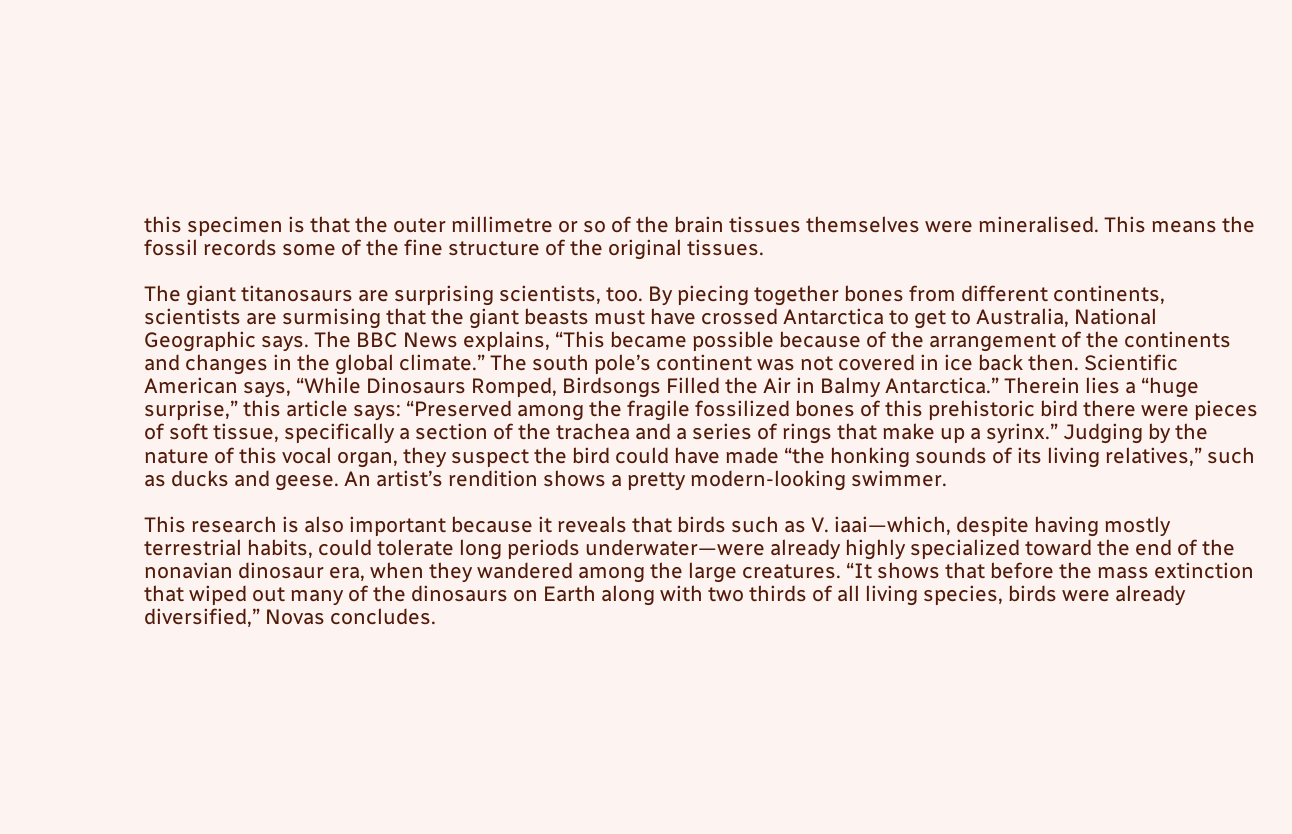this specimen is that the outer millimetre or so of the brain tissues themselves were mineralised. This means the fossil records some of the fine structure of the original tissues.

The giant titanosaurs are surprising scientists, too. By piecing together bones from different continents, scientists are surmising that the giant beasts must have crossed Antarctica to get to Australia, National Geographic says. The BBC News explains, “This became possible because of the arrangement of the continents and changes in the global climate.” The south pole’s continent was not covered in ice back then. Scientific American says, “While Dinosaurs Romped, Birdsongs Filled the Air in Balmy Antarctica.” Therein lies a “huge surprise,” this article says: “Preserved among the fragile fossilized bones of this prehistoric bird there were pieces of soft tissue, specifically a section of the trachea and a series of rings that make up a syrinx.” Judging by the nature of this vocal organ, they suspect the bird could have made “the honking sounds of its living relatives,” such as ducks and geese. An artist’s rendition shows a pretty modern-looking swimmer.

This research is also important because it reveals that birds such as V. iaai—which, despite having mostly terrestrial habits, could tolerate long periods underwater—were already highly specialized toward the end of the nonavian dinosaur era, when they wandered among the large creatures. “It shows that before the mass extinction that wiped out many of the dinosaurs on Earth along with two thirds of all living species, birds were already diversified,” Novas concludes.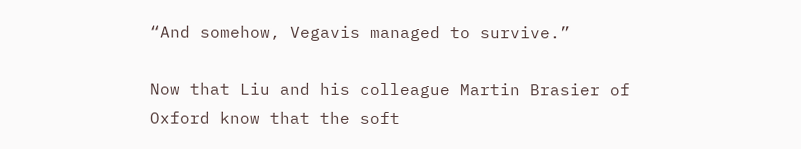“And somehow, Vegavis managed to survive.”

Now that Liu and his colleague Martin Brasier of Oxford know that the soft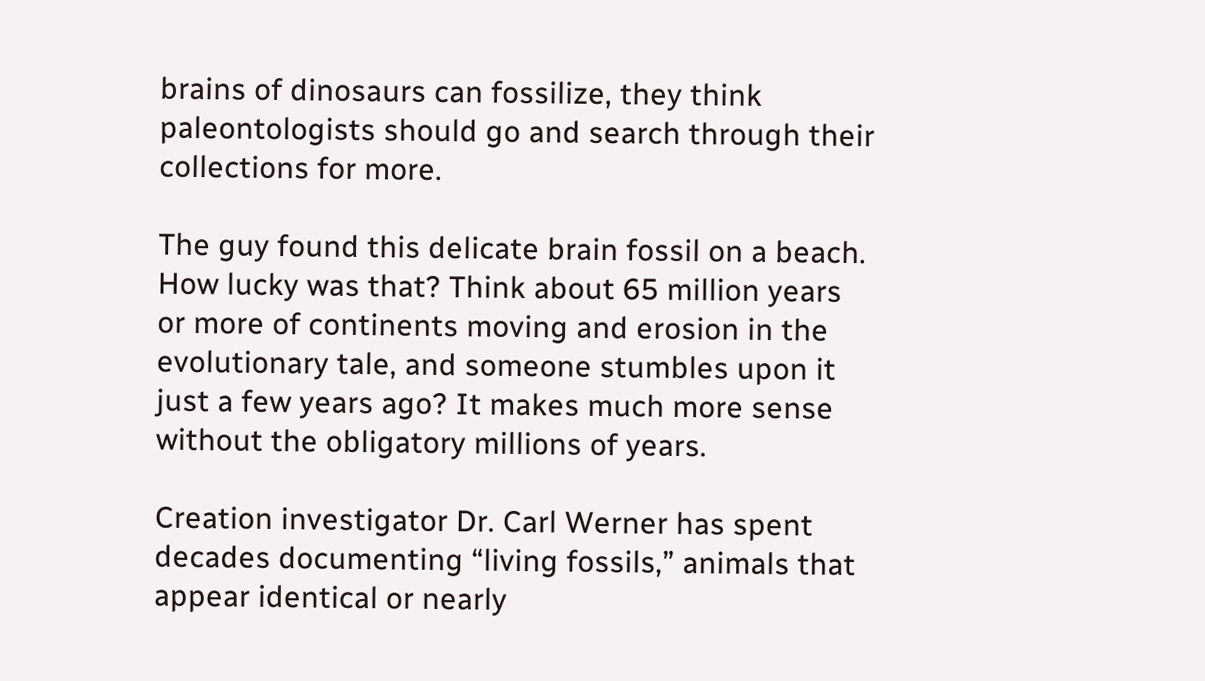brains of dinosaurs can fossilize, they think paleontologists should go and search through their collections for more.

The guy found this delicate brain fossil on a beach. How lucky was that? Think about 65 million years or more of continents moving and erosion in the evolutionary tale, and someone stumbles upon it just a few years ago? It makes much more sense without the obligatory millions of years.

Creation investigator Dr. Carl Werner has spent decades documenting “living fossils,” animals that appear identical or nearly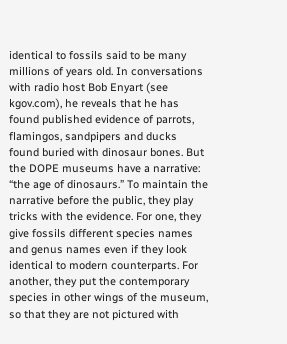identical to fossils said to be many millions of years old. In conversations with radio host Bob Enyart (see kgov.com), he reveals that he has found published evidence of parrots, flamingos, sandpipers and ducks found buried with dinosaur bones. But the DOPE museums have a narrative: “the age of dinosaurs.” To maintain the narrative before the public, they play tricks with the evidence. For one, they give fossils different species names and genus names even if they look identical to modern counterparts. For another, they put the contemporary species in other wings of the museum, so that they are not pictured with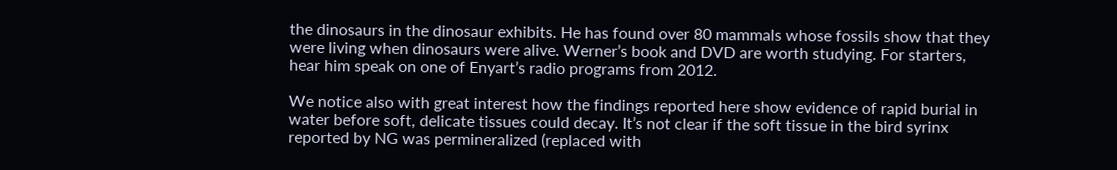the dinosaurs in the dinosaur exhibits. He has found over 80 mammals whose fossils show that they were living when dinosaurs were alive. Werner’s book and DVD are worth studying. For starters, hear him speak on one of Enyart’s radio programs from 2012.

We notice also with great interest how the findings reported here show evidence of rapid burial in water before soft, delicate tissues could decay. It’s not clear if the soft tissue in the bird syrinx reported by NG was permineralized (replaced with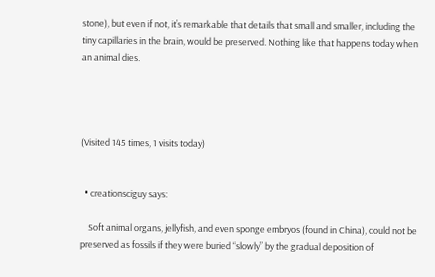stone), but even if not, it’s remarkable that details that small and smaller, including the tiny capillaries in the brain, would be preserved. Nothing like that happens today when an animal dies.




(Visited 145 times, 1 visits today)


  • creationsciguy says:

    Soft animal organs, jellyfish, and even sponge embryos (found in China), could not be preserved as fossils if they were buried “slowly” by the gradual deposition of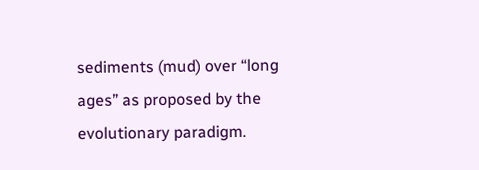sediments (mud) over “long ages” as proposed by the evolutionary paradigm.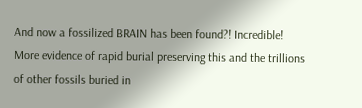And now a fossilized BRAIN has been found?! Incredible! More evidence of rapid burial preserving this and the trillions of other fossils buried in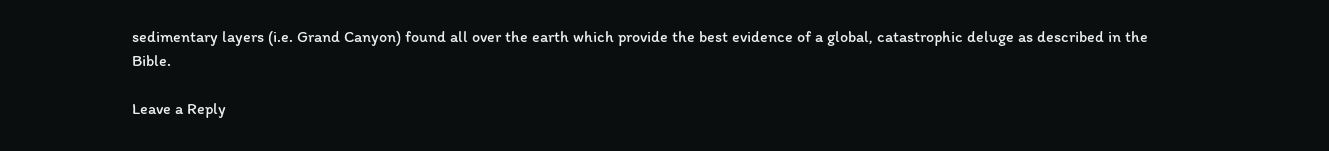sedimentary layers (i.e. Grand Canyon) found all over the earth which provide the best evidence of a global, catastrophic deluge as described in the Bible.

Leave a Reply